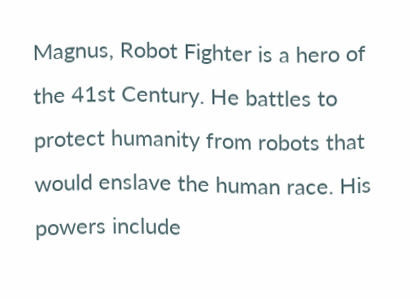Magnus, Robot Fighter is a hero of the 41st Century. He battles to protect humanity from robots that would enslave the human race. His powers include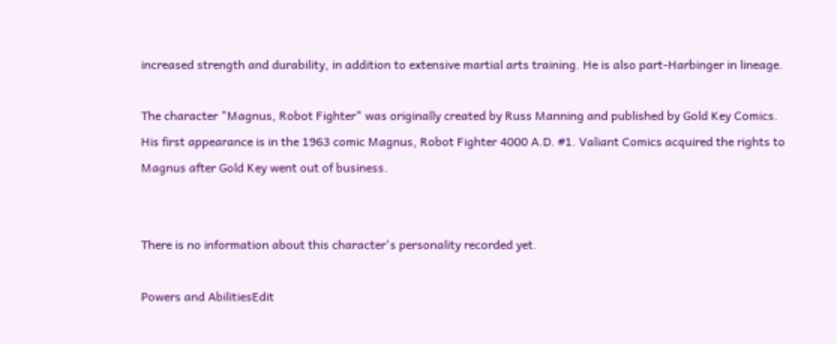increased strength and durability, in addition to extensive martial arts training. He is also part-Harbinger in lineage.

The character "Magnus, Robot Fighter" was originally created by Russ Manning and published by Gold Key Comics. His first appearance is in the 1963 comic Magnus, Robot Fighter 4000 A.D. #1. Valiant Comics acquired the rights to Magnus after Gold Key went out of business.


There is no information about this character's personality recorded yet.

Powers and AbilitiesEdit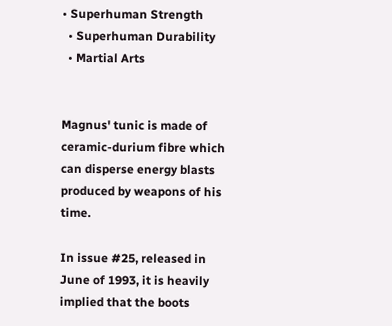• Superhuman Strength
  • Superhuman Durability
  • Martial Arts


Magnus' tunic is made of ceramic-durium fibre which can disperse energy blasts produced by weapons of his time.

In issue #25, released in June of 1993, it is heavily implied that the boots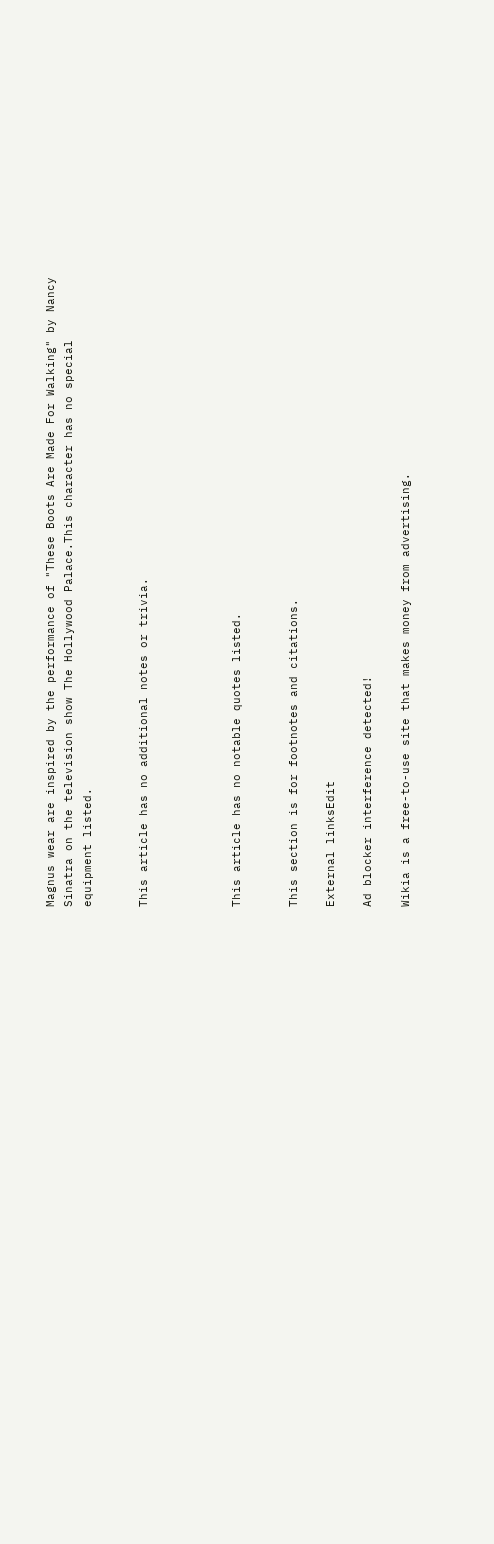Magnus wear are inspired by the performance of "These Boots Are Made For Walking" by Nancy Sinatra on the television show The Hollywood Palace.This character has no special equipment listed.


This article has no additional notes or trivia.




This article has no notable quotes listed.


This section is for footnotes and citations.

External linksEdit

Ad blocker interference detected!

Wikia is a free-to-use site that makes money from advertising.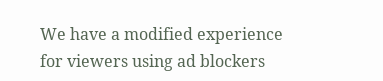We have a modified experience for viewers using ad blockers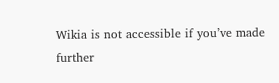Wikia is not accessible if you’ve made further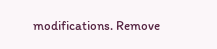modifications. Remove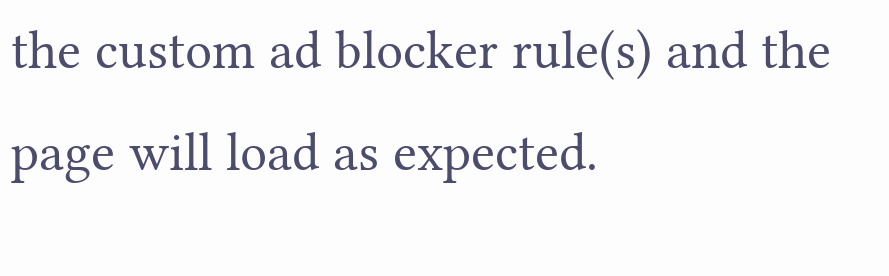the custom ad blocker rule(s) and the page will load as expected.